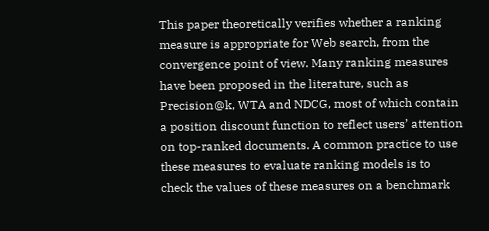This paper theoretically verifies whether a ranking measure is appropriate for Web search, from the convergence point of view. Many ranking measures have been proposed in the literature, such as Precision@k, WTA and NDCG, most of which contain a position discount function to reflect users’ attention on top-ranked documents. A common practice to use these measures to evaluate ranking models is to check the values of these measures on a benchmark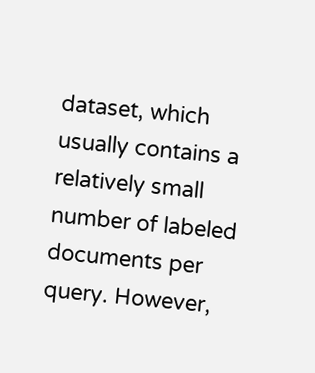dataset, which usually contains a relatively small number of labeled documents per query. However,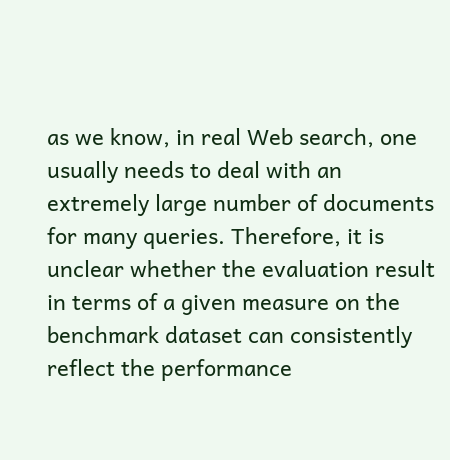as we know, in real Web search, one usually needs to deal with an extremely large number of documents for many queries. Therefore, it is unclear whether the evaluation result in terms of a given measure on the benchmark dataset can consistently reflect the performance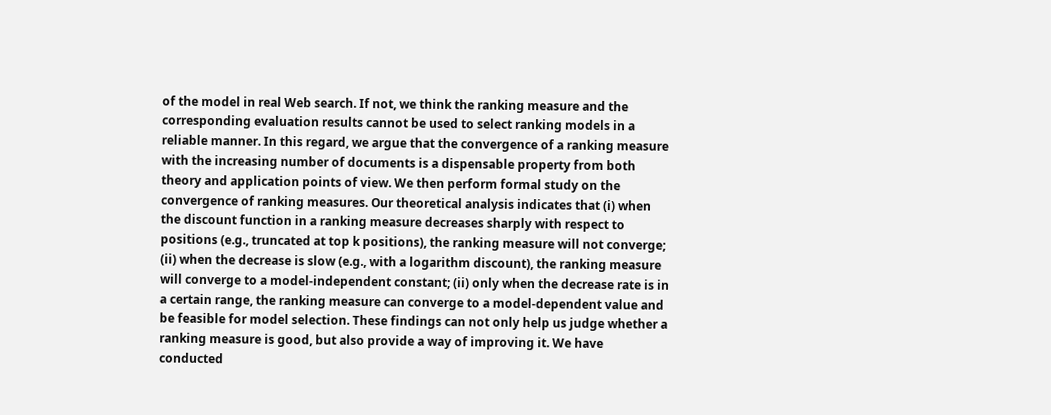of the model in real Web search. If not, we think the ranking measure and the corresponding evaluation results cannot be used to select ranking models in a reliable manner. In this regard, we argue that the convergence of a ranking measure with the increasing number of documents is a dispensable property from both theory and application points of view. We then perform formal study on the convergence of ranking measures. Our theoretical analysis indicates that (i) when the discount function in a ranking measure decreases sharply with respect to positions (e.g., truncated at top k positions), the ranking measure will not converge; (ii) when the decrease is slow (e.g., with a logarithm discount), the ranking measure will converge to a model-independent constant; (ii) only when the decrease rate is in a certain range, the ranking measure can converge to a model-dependent value and be feasible for model selection. These findings can not only help us judge whether a ranking measure is good, but also provide a way of improving it. We have conducted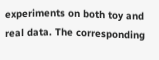experiments on both toy and real data. The corresponding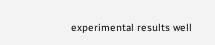experimental results well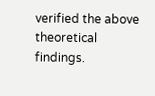verified the above theoretical findings.